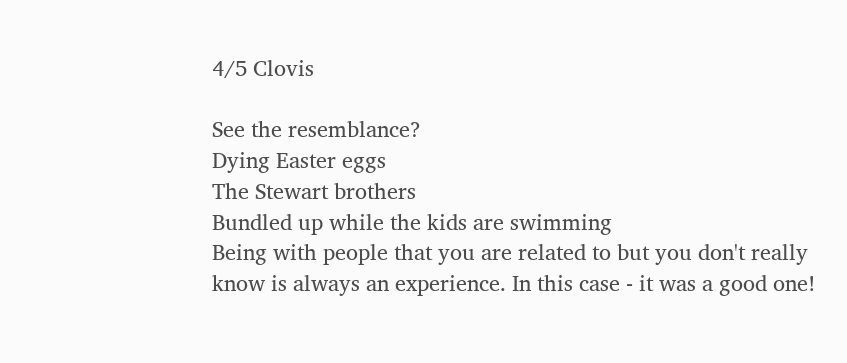4/5 Clovis

See the resemblance?
Dying Easter eggs
The Stewart brothers
Bundled up while the kids are swimming
Being with people that you are related to but you don't really know is always an experience. In this case - it was a good one!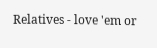Relatives - love 'em or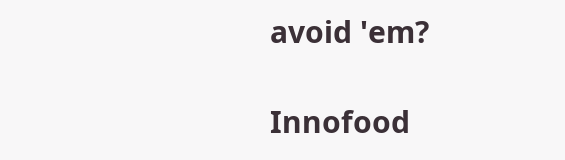avoid 'em?

Innofood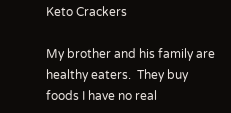Keto Crackers

My brother and his family are healthy eaters.  They buy foods I have no real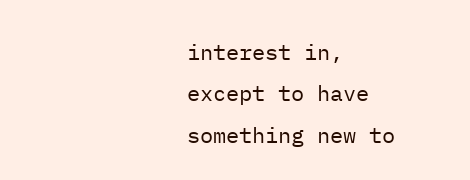interest in, except to have something new to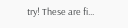try! These are fi...